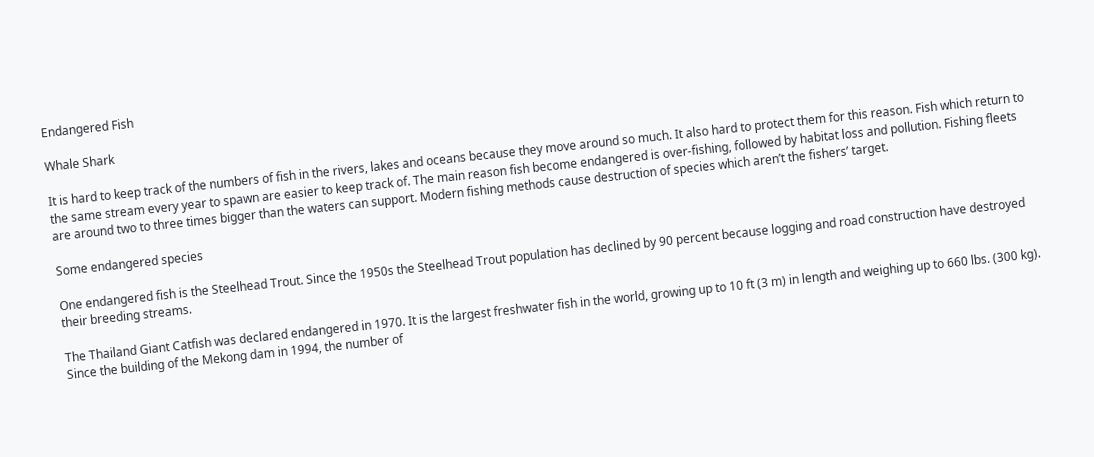Endangered Fish

Whale Shark

It is hard to keep track of the numbers of fish in the rivers, lakes and oceans because they move around so much. It also hard to protect them for this reason. Fish which return to the same stream every year to spawn are easier to keep track of. The main reason fish become endangered is over-fishing, followed by habitat loss and pollution. Fishing fleets are around two to three times bigger than the waters can support. Modern fishing methods cause destruction of species which aren’t the fishers’ target.

Some endangered species

One endangered fish is the Steelhead Trout. Since the 1950s the Steelhead Trout population has declined by 90 percent because logging and road construction have destroyed their breeding streams.

The Thailand Giant Catfish was declared endangered in 1970. It is the largest freshwater fish in the world, growing up to 10 ft (3 m) in length and weighing up to 660 lbs. (300 kg). Since the building of the Mekong dam in 1994, the number of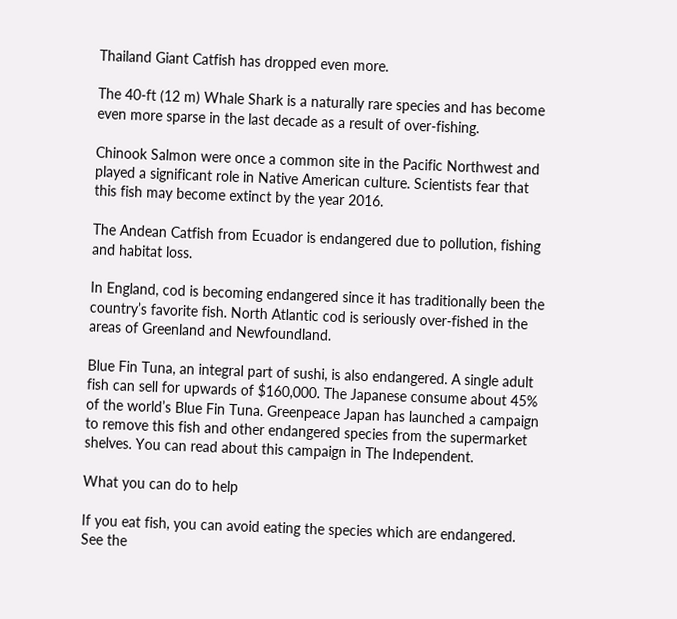Thailand Giant Catfish has dropped even more.

The 40-ft (12 m) Whale Shark is a naturally rare species and has become even more sparse in the last decade as a result of over-fishing.

Chinook Salmon were once a common site in the Pacific Northwest and played a significant role in Native American culture. Scientists fear that this fish may become extinct by the year 2016.

The Andean Catfish from Ecuador is endangered due to pollution, fishing and habitat loss.

In England, cod is becoming endangered since it has traditionally been the country’s favorite fish. North Atlantic cod is seriously over-fished in the areas of Greenland and Newfoundland.

Blue Fin Tuna, an integral part of sushi, is also endangered. A single adult fish can sell for upwards of $160,000. The Japanese consume about 45% of the world’s Blue Fin Tuna. Greenpeace Japan has launched a campaign to remove this fish and other endangered species from the supermarket shelves. You can read about this campaign in The Independent.

What you can do to help

If you eat fish, you can avoid eating the species which are endangered. See the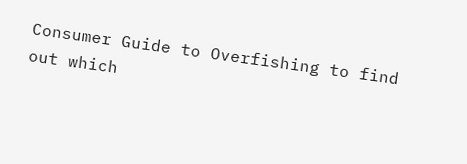Consumer Guide to Overfishing to find out which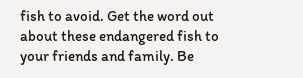fish to avoid. Get the word out about these endangered fish to your friends and family. Be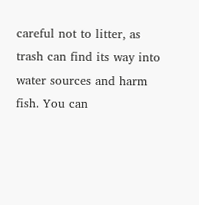careful not to litter, as trash can find its way into water sources and harm fish. You can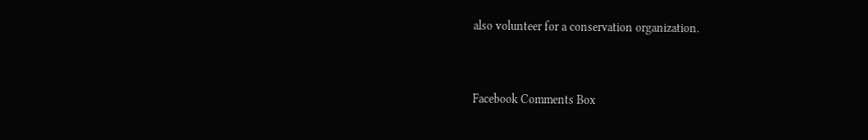also volunteer for a conservation organization.


Facebook Comments Box